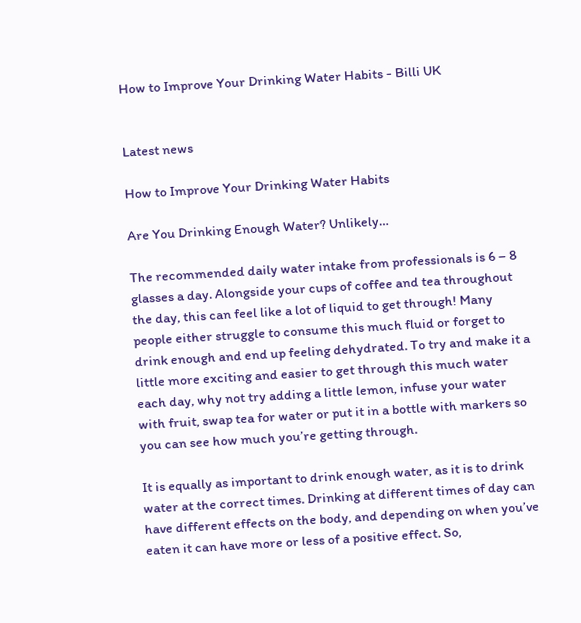How to Improve Your Drinking Water Habits - Billi UK


Latest news

How to Improve Your Drinking Water Habits

Are You Drinking Enough Water? Unlikely…

The recommended daily water intake from professionals is 6 – 8 glasses a day. Alongside your cups of coffee and tea throughout the day, this can feel like a lot of liquid to get through! Many people either struggle to consume this much fluid or forget to drink enough and end up feeling dehydrated. To try and make it a little more exciting and easier to get through this much water each day, why not try adding a little lemon, infuse your water with fruit, swap tea for water or put it in a bottle with markers so you can see how much you’re getting through.

It is equally as important to drink enough water, as it is to drink water at the correct times. Drinking at different times of day can have different effects on the body, and depending on when you’ve eaten it can have more or less of a positive effect. So,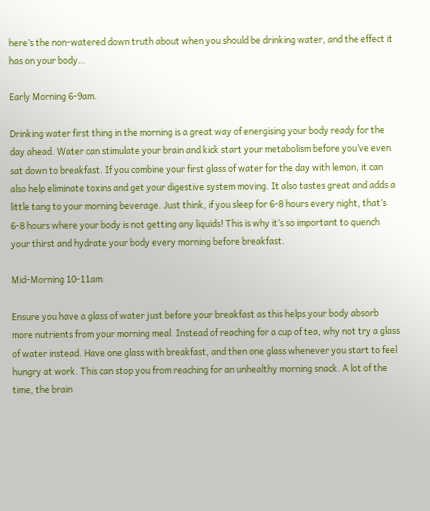here’s the non-watered down truth about when you should be drinking water, and the effect it has on your body…

Early Morning 6-9am.

Drinking water first thing in the morning is a great way of energising your body ready for the day ahead. Water can stimulate your brain and kick start your metabolism before you’ve even sat down to breakfast. If you combine your first glass of water for the day with lemon, it can also help eliminate toxins and get your digestive system moving. It also tastes great and adds a little tang to your morning beverage. Just think, if you sleep for 6-8 hours every night, that’s 6-8 hours where your body is not getting any liquids! This is why it’s so important to quench your thirst and hydrate your body every morning before breakfast.

Mid-Morning 10-11am.

Ensure you have a glass of water just before your breakfast as this helps your body absorb more nutrients from your morning meal. Instead of reaching for a cup of tea, why not try a glass of water instead. Have one glass with breakfast, and then one glass whenever you start to feel hungry at work. This can stop you from reaching for an unhealthy morning snack. A lot of the time, the brain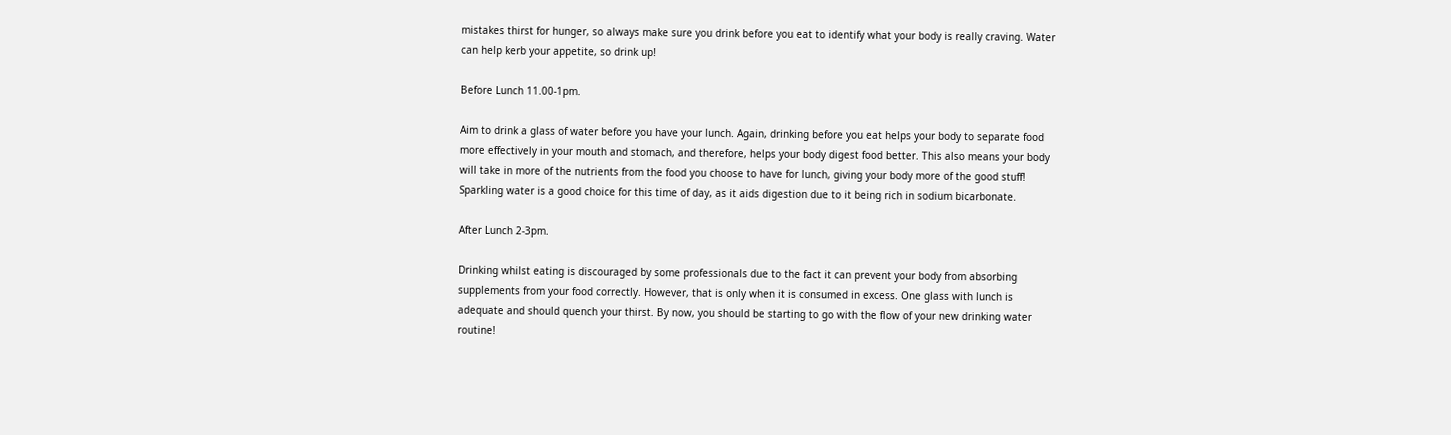mistakes thirst for hunger, so always make sure you drink before you eat to identify what your body is really craving. Water can help kerb your appetite, so drink up!

Before Lunch 11.00-1pm.

Aim to drink a glass of water before you have your lunch. Again, drinking before you eat helps your body to separate food more effectively in your mouth and stomach, and therefore, helps your body digest food better. This also means your body will take in more of the nutrients from the food you choose to have for lunch, giving your body more of the good stuff! Sparkling water is a good choice for this time of day, as it aids digestion due to it being rich in sodium bicarbonate.

After Lunch 2-3pm.

Drinking whilst eating is discouraged by some professionals due to the fact it can prevent your body from absorbing supplements from your food correctly. However, that is only when it is consumed in excess. One glass with lunch is adequate and should quench your thirst. By now, you should be starting to go with the flow of your new drinking water routine!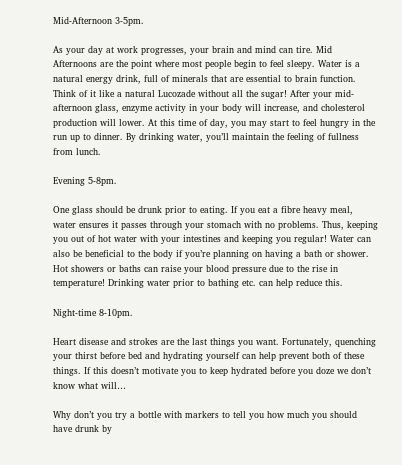Mid-Afternoon 3-5pm.

As your day at work progresses, your brain and mind can tire. Mid Afternoons are the point where most people begin to feel sleepy. Water is a natural energy drink, full of minerals that are essential to brain function. Think of it like a natural Lucozade without all the sugar! After your mid-afternoon glass, enzyme activity in your body will increase, and cholesterol production will lower. At this time of day, you may start to feel hungry in the run up to dinner. By drinking water, you’ll maintain the feeling of fullness from lunch.

Evening 5-8pm.

One glass should be drunk prior to eating. If you eat a fibre heavy meal, water ensures it passes through your stomach with no problems. Thus, keeping you out of hot water with your intestines and keeping you regular! Water can also be beneficial to the body if you’re planning on having a bath or shower. Hot showers or baths can raise your blood pressure due to the rise in temperature! Drinking water prior to bathing etc. can help reduce this.

Night-time 8-10pm.

Heart disease and strokes are the last things you want. Fortunately, quenching your thirst before bed and hydrating yourself can help prevent both of these things. If this doesn’t motivate you to keep hydrated before you doze we don’t know what will…

Why don’t you try a bottle with markers to tell you how much you should have drunk by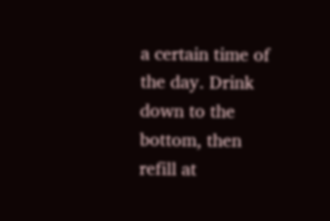a certain time of the day. Drink down to the bottom, then refill at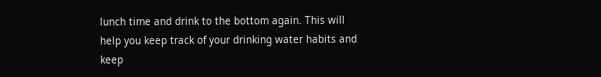lunch time and drink to the bottom again. This will help you keep track of your drinking water habits and keep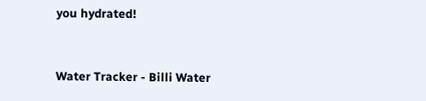you hydrated!


Water Tracker - Billi Water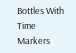Bottles With Time Markers